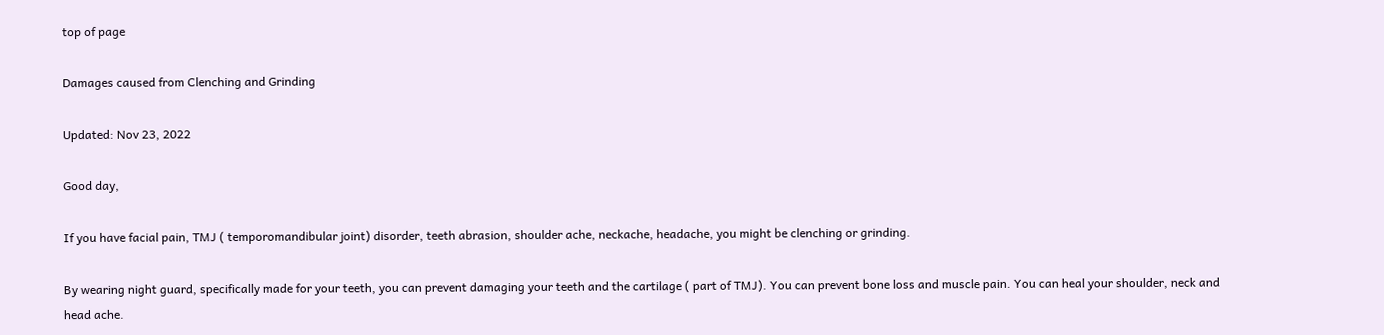top of page

Damages caused from Clenching and Grinding

Updated: Nov 23, 2022

Good day,

If you have facial pain, TMJ ( temporomandibular joint) disorder, teeth abrasion, shoulder ache, neckache, headache, you might be clenching or grinding.

By wearing night guard, specifically made for your teeth, you can prevent damaging your teeth and the cartilage ( part of TMJ). You can prevent bone loss and muscle pain. You can heal your shoulder, neck and head ache.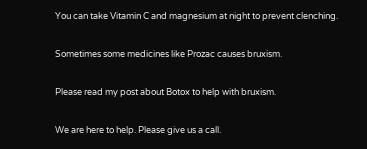You can take Vitamin C and magnesium at night to prevent clenching.

Sometimes some medicines like Prozac causes bruxism.

Please read my post about Botox to help with bruxism.

We are here to help. Please give us a call.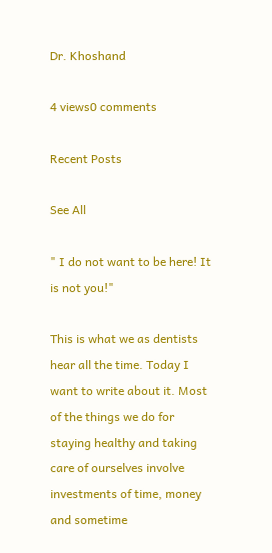Dr. Khoshand

4 views0 comments

Recent Posts

See All

" I do not want to be here! It is not you!"

This is what we as dentists hear all the time. Today I want to write about it. Most of the things we do for staying healthy and taking care of ourselves involve investments of time, money and sometime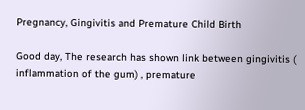Pregnancy, Gingivitis and Premature Child Birth

Good day, The research has shown link between gingivitis ( inflammation of the gum) , premature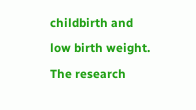childbirth and low birth weight. The research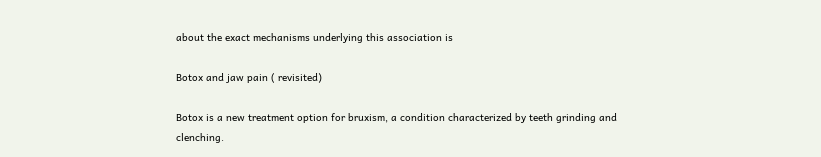about the exact mechanisms underlying this association is

Botox and jaw pain ( revisited)

Botox is a new treatment option for bruxism, a condition characterized by teeth grinding and clenching.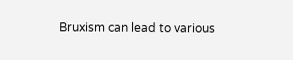Bruxism can lead to various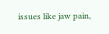issues like jaw pain,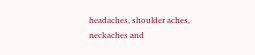headaches, shoulder aches, neckaches and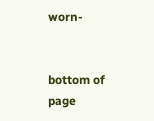worn-


bottom of page